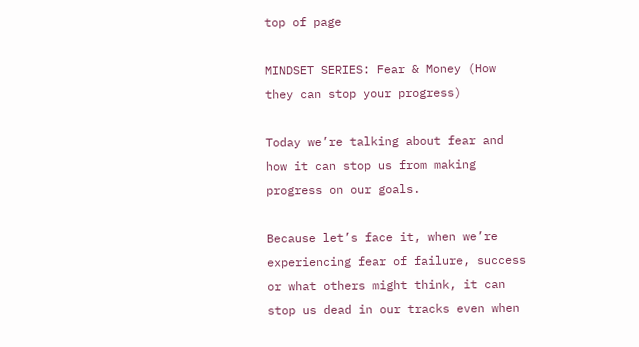top of page

MINDSET SERIES: Fear & Money (How they can stop your progress)

Today we’re talking about fear and how it can stop us from making progress on our goals.

Because let’s face it, when we’re experiencing fear of failure, success or what others might think, it can stop us dead in our tracks even when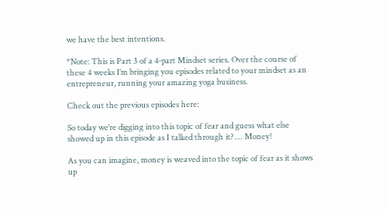we have the best intentions.

*Note: This is Part 3 of a 4-part Mindset series. Over the course of these 4 weeks I’m bringing you episodes related to your mindset as an entrepreneur, running your amazing yoga business.

Check out the previous episodes here:

So today we’re digging into this topic of fear and guess what else showed up in this episode as I talked through it? … Money!

As you can imagine, money is weaved into the topic of fear as it shows up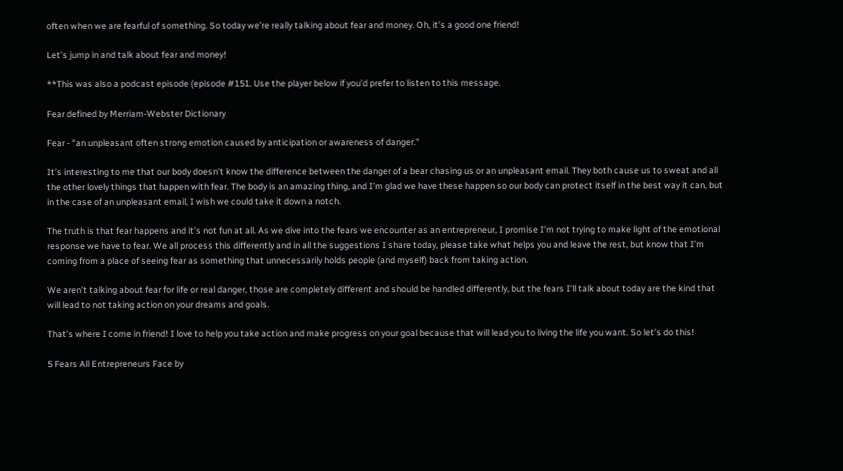often when we are fearful of something. So today we’re really talking about fear and money. Oh, it’s a good one friend!

Let’s jump in and talk about fear and money!

**This was also a podcast episode (episode #151. Use the player below if you'd prefer to listen to this message.

Fear defined by Merriam-Webster Dictionary

Fear - "an unpleasant often strong emotion caused by anticipation or awareness of danger."

It’s interesting to me that our body doesn’t know the difference between the danger of a bear chasing us or an unpleasant email. They both cause us to sweat and all the other lovely things that happen with fear. The body is an amazing thing, and I’m glad we have these happen so our body can protect itself in the best way it can, but in the case of an unpleasant email, I wish we could take it down a notch.

The truth is that fear happens and it’s not fun at all. As we dive into the fears we encounter as an entrepreneur, I promise I’m not trying to make light of the emotional response we have to fear. We all process this differently and in all the suggestions I share today, please take what helps you and leave the rest, but know that I’m coming from a place of seeing fear as something that unnecessarily holds people (and myself) back from taking action.

We aren’t talking about fear for life or real danger, those are completely different and should be handled differently, but the fears I’ll talk about today are the kind that will lead to not taking action on your dreams and goals.

That’s where I come in friend! I love to help you take action and make progress on your goal because that will lead you to living the life you want. So let’s do this!

5 Fears All Entrepreneurs Face by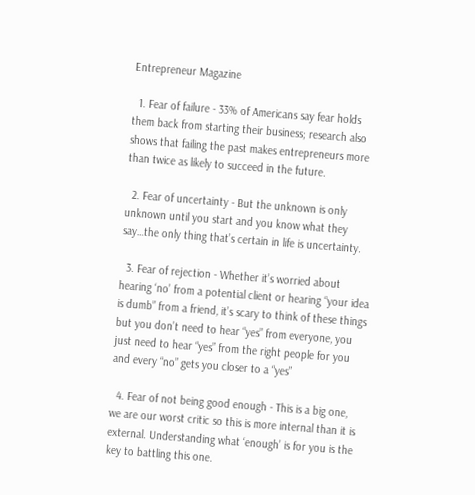Entrepreneur Magazine

  1. Fear of failure - 33% of Americans say fear holds them back from starting their business; research also shows that failing the past makes entrepreneurs more than twice as likely to succeed in the future.

  2. Fear of uncertainty - But the unknown is only unknown until you start and you know what they say…the only thing that’s certain in life is uncertainty.

  3. Fear of rejection - Whether it’s worried about hearing ‘no’ from a potential client or hearing “your idea is dumb” from a friend, it’s scary to think of these things but you don’t need to hear “yes” from everyone, you just need to hear “yes” from the right people for you and every “no” gets you closer to a “yes”

  4. Fear of not being good enough - This is a big one, we are our worst critic so this is more internal than it is external. Understanding what ‘enough’ is for you is the key to battling this one.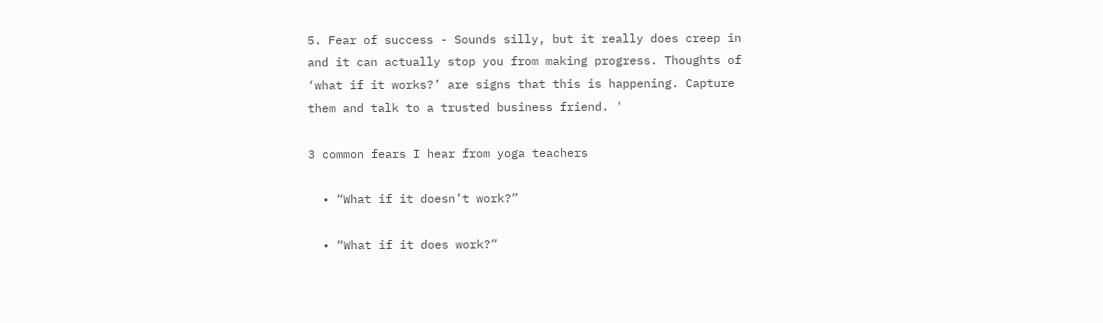5. Fear of success - Sounds silly, but it really does creep in and it can actually stop you from making progress. Thoughts of ‘what if it works?’ are signs that this is happening. Capture them and talk to a trusted business friend. '

3 common fears I hear from yoga teachers

  • “What if it doesn’t work?”

  • “What if it does work?”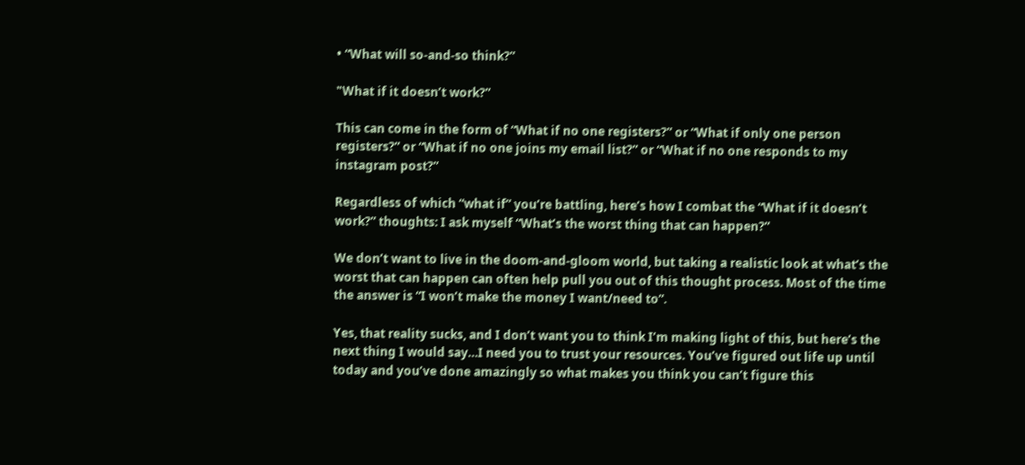• “What will so-and-so think?”

"What if it doesn’t work?”

This can come in the form of “What if no one registers?” or “What if only one person registers?” or “What if no one joins my email list?” or “What if no one responds to my instagram post?”

Regardless of which “what if” you’re battling, here’s how I combat the “What if it doesn’t work?” thoughts: I ask myself “What’s the worst thing that can happen?”

We don’t want to live in the doom-and-gloom world, but taking a realistic look at what’s the worst that can happen can often help pull you out of this thought process. Most of the time the answer is “I won’t make the money I want/need to”.

Yes, that reality sucks, and I don’t want you to think I’m making light of this, but here’s the next thing I would say…I need you to trust your resources. You’ve figured out life up until today and you’ve done amazingly so what makes you think you can’t figure this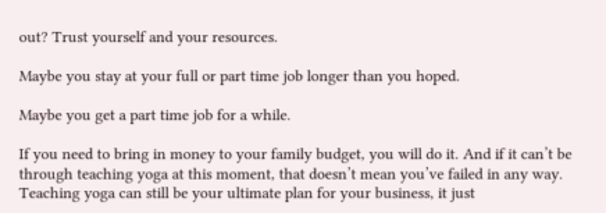out? Trust yourself and your resources.

Maybe you stay at your full or part time job longer than you hoped.

Maybe you get a part time job for a while.

If you need to bring in money to your family budget, you will do it. And if it can’t be through teaching yoga at this moment, that doesn’t mean you’ve failed in any way. Teaching yoga can still be your ultimate plan for your business, it just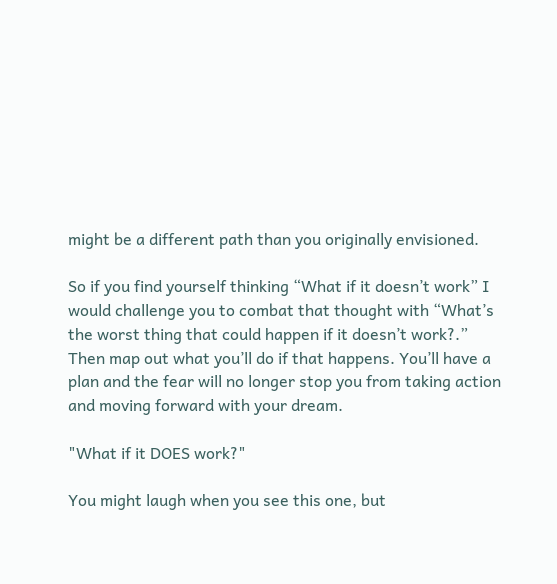might be a different path than you originally envisioned.

So if you find yourself thinking “What if it doesn’t work” I would challenge you to combat that thought with “What’s the worst thing that could happen if it doesn’t work?.” Then map out what you’ll do if that happens. You’ll have a plan and the fear will no longer stop you from taking action and moving forward with your dream.

"What if it DOES work?"

You might laugh when you see this one, but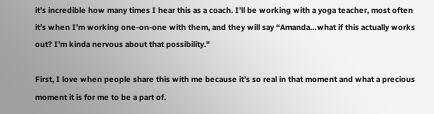it’s incredible how many times I hear this as a coach. I’ll be working with a yoga teacher, most often it’s when I’m working one-on-one with them, and they will say “Amanda…what if this actually works out? I’m kinda nervous about that possibility."

First, I love when people share this with me because it’s so real in that moment and what a precious moment it is for me to be a part of.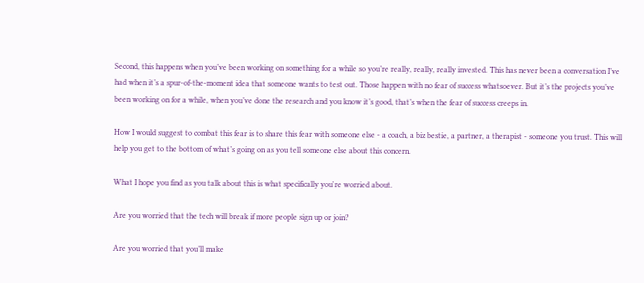Second, this happens when you’ve been working on something for a while so you’re really, really, really invested. This has never been a conversation I’ve had when it’s a spur-of-the-moment idea that someone wants to test out. Those happen with no fear of success whatsoever. But it’s the projects you’ve been working on for a while, when you’ve done the research and you know it’s good, that’s when the fear of success creeps in.

How I would suggest to combat this fear is to share this fear with someone else - a coach, a biz bestie, a partner, a therapist - someone you trust. This will help you get to the bottom of what’s going on as you tell someone else about this concern.

What I hope you find as you talk about this is what specifically you're worried about.

Are you worried that the tech will break if more people sign up or join?

Are you worried that you’ll make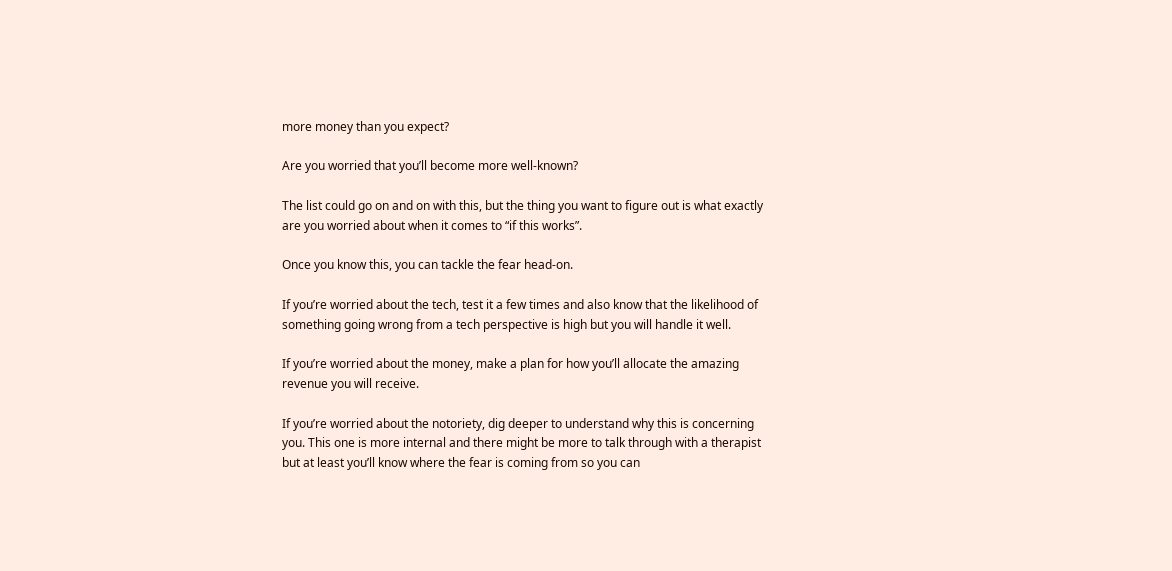more money than you expect?

Are you worried that you’ll become more well-known?

The list could go on and on with this, but the thing you want to figure out is what exactly are you worried about when it comes to “if this works”.

Once you know this, you can tackle the fear head-on.

If you’re worried about the tech, test it a few times and also know that the likelihood of something going wrong from a tech perspective is high but you will handle it well.

If you’re worried about the money, make a plan for how you’ll allocate the amazing revenue you will receive.

If you’re worried about the notoriety, dig deeper to understand why this is concerning you. This one is more internal and there might be more to talk through with a therapist but at least you’ll know where the fear is coming from so you can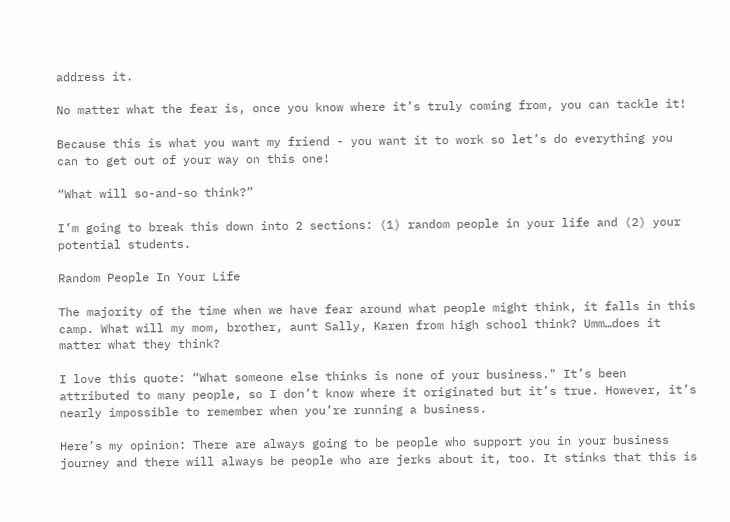address it.

No matter what the fear is, once you know where it’s truly coming from, you can tackle it!

Because this is what you want my friend - you want it to work so let’s do everything you can to get out of your way on this one!

“What will so-and-so think?”

I’m going to break this down into 2 sections: (1) random people in your life and (2) your potential students.

Random People In Your Life

The majority of the time when we have fear around what people might think, it falls in this camp. What will my mom, brother, aunt Sally, Karen from high school think? Umm…does it matter what they think?

I love this quote: “What someone else thinks is none of your business." It’s been attributed to many people, so I don’t know where it originated but it’s true. However, it’s nearly impossible to remember when you’re running a business.

Here’s my opinion: There are always going to be people who support you in your business journey and there will always be people who are jerks about it, too. It stinks that this is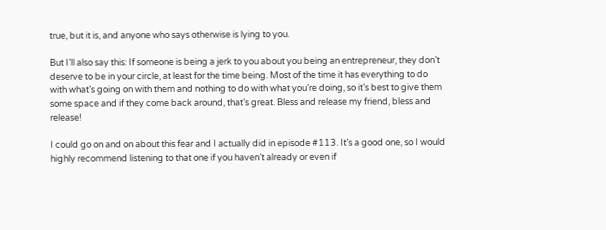true, but it is, and anyone who says otherwise is lying to you.

But I’ll also say this: If someone is being a jerk to you about you being an entrepreneur, they don’t deserve to be in your circle, at least for the time being. Most of the time it has everything to do with what’s going on with them and nothing to do with what you’re doing, so it’s best to give them some space and if they come back around, that’s great. Bless and release my friend, bless and release!

I could go on and on about this fear and I actually did in episode #113. It’s a good one, so I would highly recommend listening to that one if you haven’t already or even if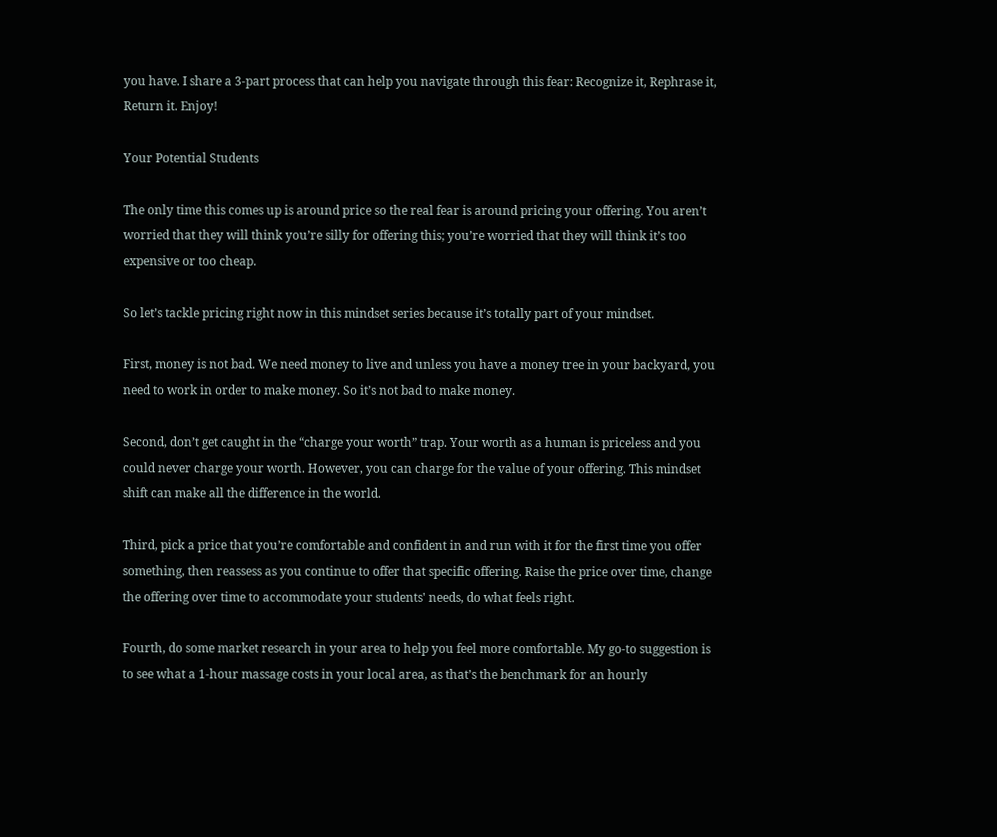you have. I share a 3-part process that can help you navigate through this fear: Recognize it, Rephrase it, Return it. Enjoy!

Your Potential Students

The only time this comes up is around price so the real fear is around pricing your offering. You aren’t worried that they will think you’re silly for offering this; you’re worried that they will think it’s too expensive or too cheap.

So let’s tackle pricing right now in this mindset series because it’s totally part of your mindset.

First, money is not bad. We need money to live and unless you have a money tree in your backyard, you need to work in order to make money. So it’s not bad to make money.

Second, don’t get caught in the “charge your worth” trap. Your worth as a human is priceless and you could never charge your worth. However, you can charge for the value of your offering. This mindset shift can make all the difference in the world.

Third, pick a price that you’re comfortable and confident in and run with it for the first time you offer something, then reassess as you continue to offer that specific offering. Raise the price over time, change the offering over time to accommodate your students' needs, do what feels right.

Fourth, do some market research in your area to help you feel more comfortable. My go-to suggestion is to see what a 1-hour massage costs in your local area, as that’s the benchmark for an hourly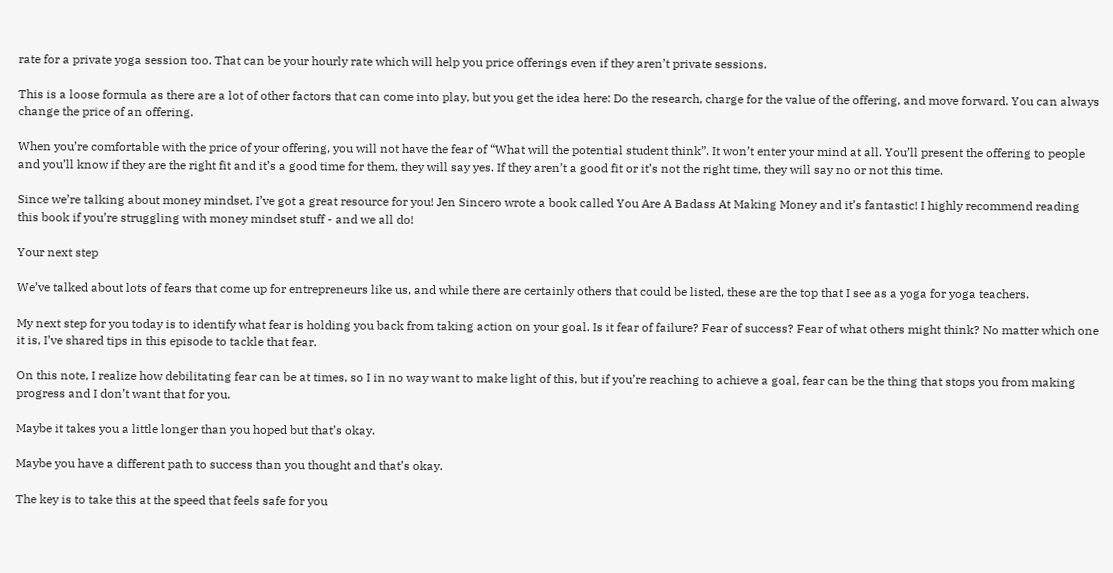rate for a private yoga session too. That can be your hourly rate which will help you price offerings even if they aren’t private sessions.

This is a loose formula as there are a lot of other factors that can come into play, but you get the idea here: Do the research, charge for the value of the offering, and move forward. You can always change the price of an offering.

When you’re comfortable with the price of your offering, you will not have the fear of “What will the potential student think”. It won’t enter your mind at all. You’ll present the offering to people and you’ll know if they are the right fit and it’s a good time for them, they will say yes. If they aren’t a good fit or it’s not the right time, they will say no or not this time.

Since we’re talking about money mindset, I’ve got a great resource for you! Jen Sincero wrote a book called You Are A Badass At Making Money and it’s fantastic! I highly recommend reading this book if you’re struggling with money mindset stuff - and we all do!

Your next step

We’ve talked about lots of fears that come up for entrepreneurs like us, and while there are certainly others that could be listed, these are the top that I see as a yoga for yoga teachers.

My next step for you today is to identify what fear is holding you back from taking action on your goal. Is it fear of failure? Fear of success? Fear of what others might think? No matter which one it is, I’ve shared tips in this episode to tackle that fear.

On this note, I realize how debilitating fear can be at times, so I in no way want to make light of this, but if you’re reaching to achieve a goal, fear can be the thing that stops you from making progress and I don’t want that for you.

Maybe it takes you a little longer than you hoped but that’s okay.

Maybe you have a different path to success than you thought and that’s okay.

The key is to take this at the speed that feels safe for you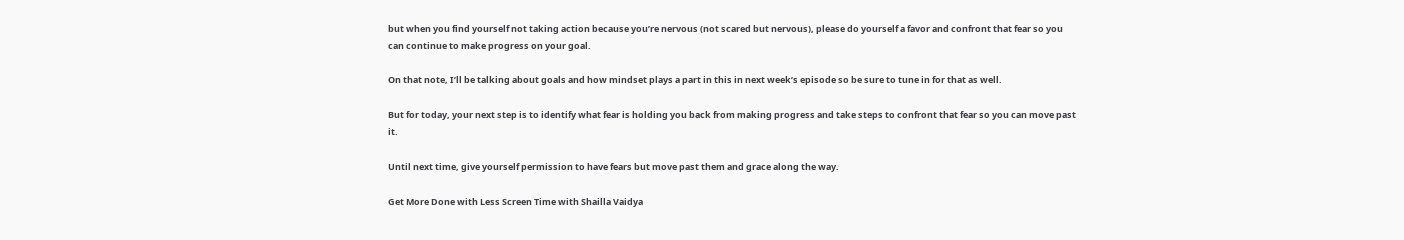but when you find yourself not taking action because you’re nervous (not scared but nervous), please do yourself a favor and confront that fear so you can continue to make progress on your goal.

On that note, I’ll be talking about goals and how mindset plays a part in this in next week’s episode so be sure to tune in for that as well.

But for today, your next step is to identify what fear is holding you back from making progress and take steps to confront that fear so you can move past it.

Until next time, give yourself permission to have fears but move past them and grace along the way.

Get More Done with Less Screen Time with Shailla Vaidya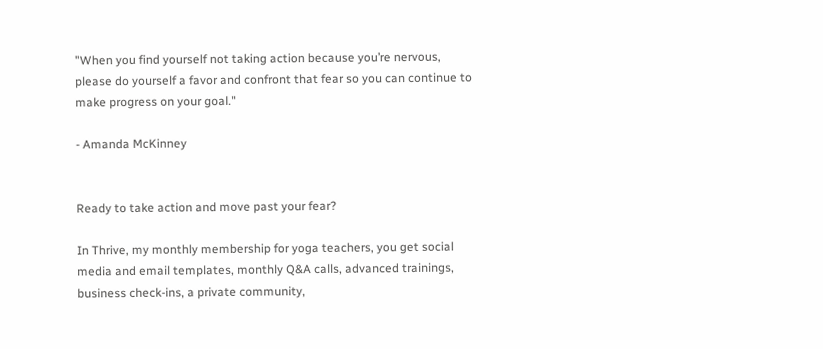"When you find yourself not taking action because you’re nervous, please do yourself a favor and confront that fear so you can continue to make progress on your goal."

- Amanda McKinney


Ready to take action and move past your fear?

In Thrive, my monthly membership for yoga teachers, you get social media and email templates, monthly Q&A calls, advanced trainings, business check-ins, a private community,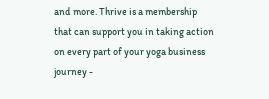and more. Thrive is a membership that can support you in taking action on every part of your yoga business journey -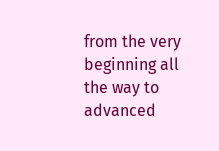from the very beginning all the way to advanced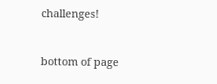challenges!


bottom of page